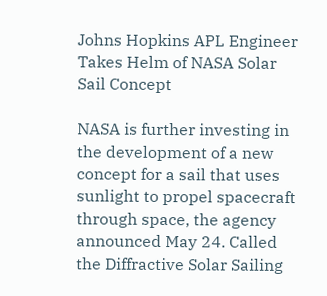Johns Hopkins APL Engineer Takes Helm of NASA Solar Sail Concept

NASA is further investing in the development of a new concept for a sail that uses sunlight to propel spacecraft through space, the agency announced May 24. Called the Diffractive Solar Sailing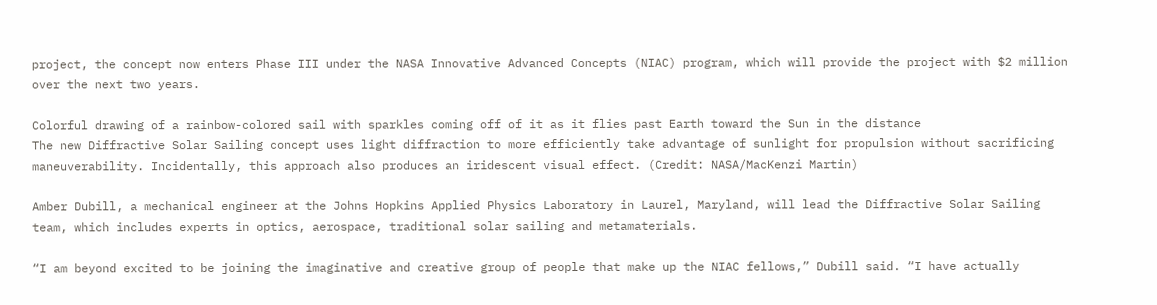project, the concept now enters Phase III under the NASA Innovative Advanced Concepts (NIAC) program, which will provide the project with $2 million over the next two years.

Colorful drawing of a rainbow-colored sail with sparkles coming off of it as it flies past Earth toward the Sun in the distance
The new Diffractive Solar Sailing concept uses light diffraction to more efficiently take advantage of sunlight for propulsion without sacrificing maneuverability. Incidentally, this approach also produces an iridescent visual effect. (Credit: NASA/MacKenzi Martin)

Amber Dubill, a mechanical engineer at the Johns Hopkins Applied Physics Laboratory in Laurel, Maryland, will lead the Diffractive Solar Sailing team, which includes experts in optics, aerospace, traditional solar sailing and metamaterials.

“I am beyond excited to be joining the imaginative and creative group of people that make up the NIAC fellows,” Dubill said. “I have actually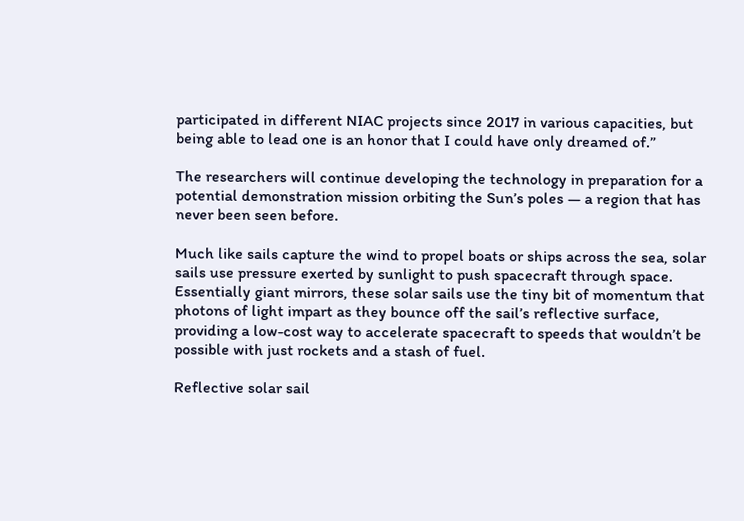participated in different NIAC projects since 2017 in various capacities, but being able to lead one is an honor that I could have only dreamed of.”

The researchers will continue developing the technology in preparation for a potential demonstration mission orbiting the Sun’s poles — a region that has never been seen before.

Much like sails capture the wind to propel boats or ships across the sea, solar sails use pressure exerted by sunlight to push spacecraft through space. Essentially giant mirrors, these solar sails use the tiny bit of momentum that photons of light impart as they bounce off the sail’s reflective surface, providing a low-cost way to accelerate spacecraft to speeds that wouldn’t be possible with just rockets and a stash of fuel.

Reflective solar sail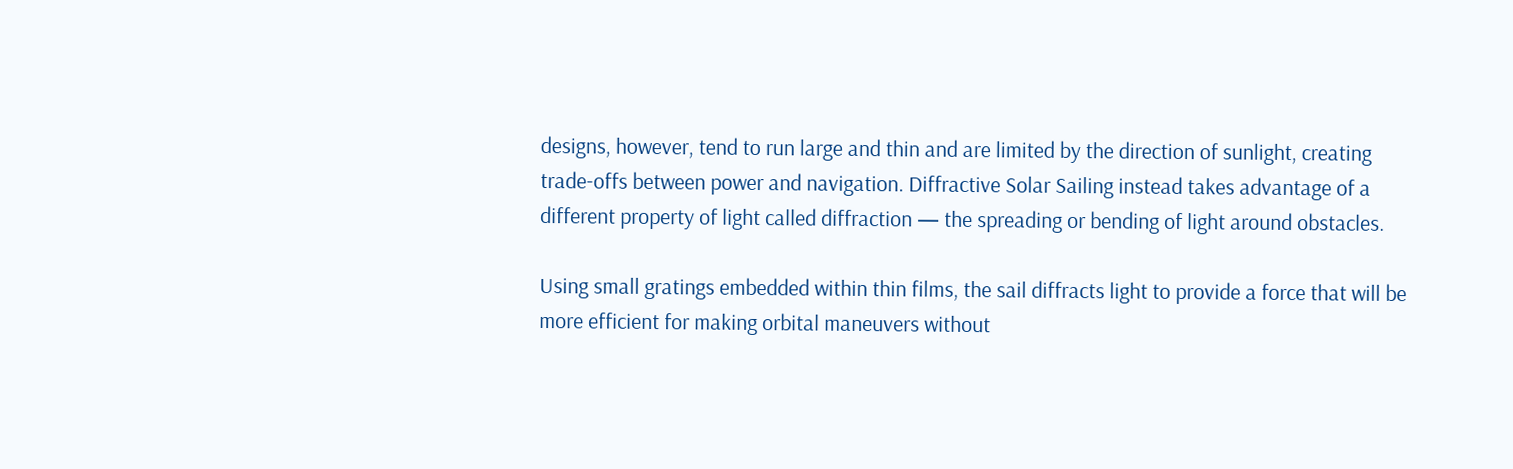designs, however, tend to run large and thin and are limited by the direction of sunlight, creating trade-offs between power and navigation. Diffractive Solar Sailing instead takes advantage of a different property of light called diffraction — the spreading or bending of light around obstacles.

Using small gratings embedded within thin films, the sail diffracts light to provide a force that will be more efficient for making orbital maneuvers without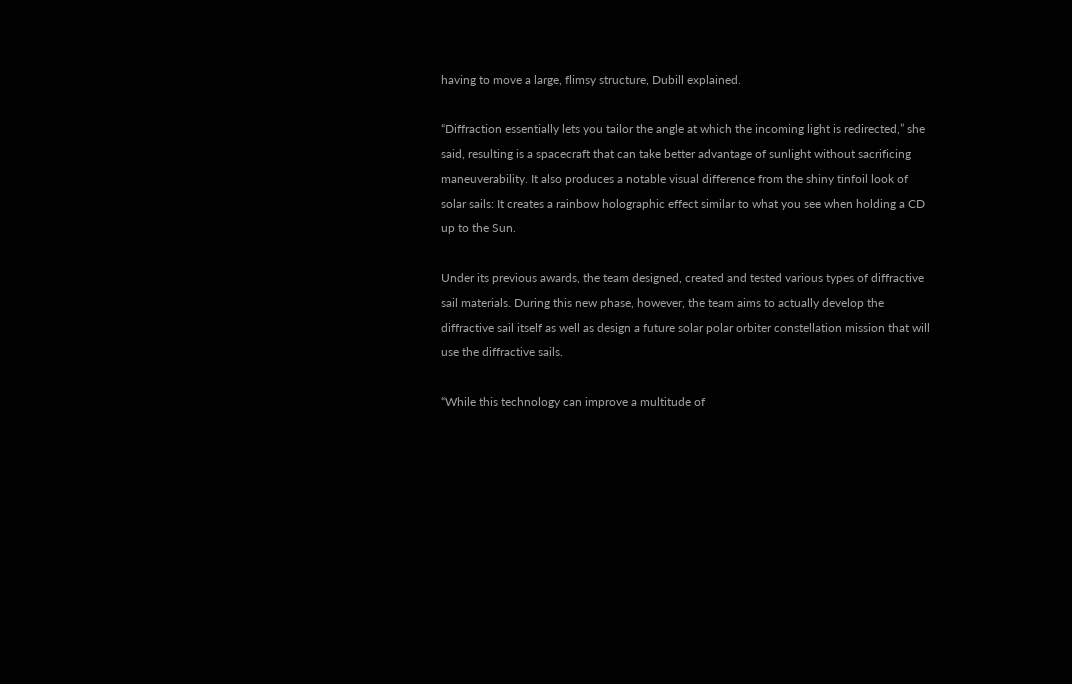having to move a large, flimsy structure, Dubill explained.

“Diffraction essentially lets you tailor the angle at which the incoming light is redirected,” she said, resulting is a spacecraft that can take better advantage of sunlight without sacrificing maneuverability. It also produces a notable visual difference from the shiny tinfoil look of solar sails: It creates a rainbow holographic effect similar to what you see when holding a CD up to the Sun.

Under its previous awards, the team designed, created and tested various types of diffractive sail materials. During this new phase, however, the team aims to actually develop the diffractive sail itself as well as design a future solar polar orbiter constellation mission that will use the diffractive sails.

“While this technology can improve a multitude of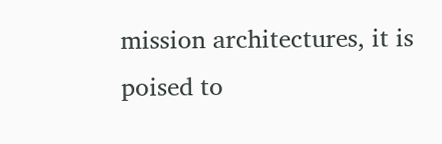mission architectures, it is poised to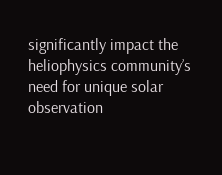significantly impact the heliophysics community’s need for unique solar observation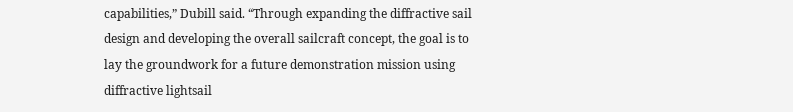capabilities,” Dubill said. “Through expanding the diffractive sail design and developing the overall sailcraft concept, the goal is to lay the groundwork for a future demonstration mission using diffractive lightsail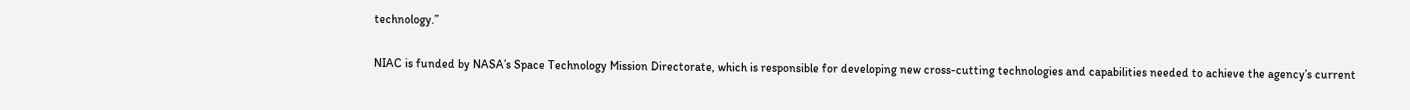technology.”

NIAC is funded by NASA’s Space Technology Mission Directorate, which is responsible for developing new cross-cutting technologies and capabilities needed to achieve the agency’s current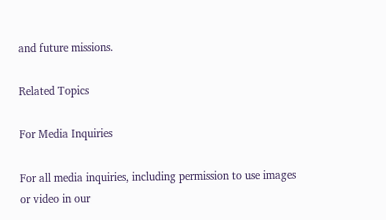and future missions.

Related Topics

For Media Inquiries

For all media inquiries, including permission to use images or video in our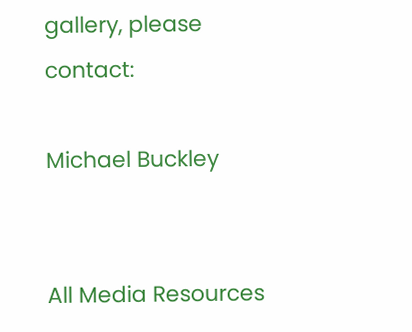gallery, please contact:

Michael Buckley


All Media Resources